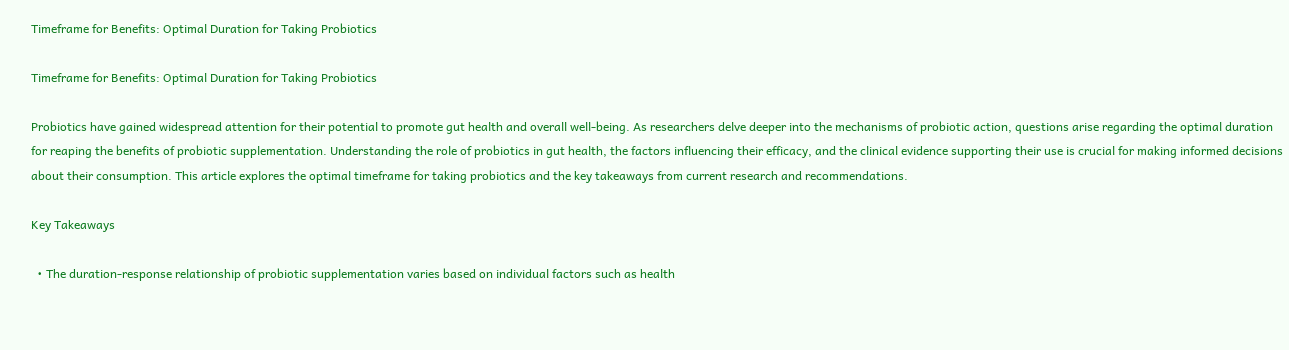Timeframe for Benefits: Optimal Duration for Taking Probiotics

Timeframe for Benefits: Optimal Duration for Taking Probiotics

Probiotics have gained widespread attention for their potential to promote gut health and overall well-being. As researchers delve deeper into the mechanisms of probiotic action, questions arise regarding the optimal duration for reaping the benefits of probiotic supplementation. Understanding the role of probiotics in gut health, the factors influencing their efficacy, and the clinical evidence supporting their use is crucial for making informed decisions about their consumption. This article explores the optimal timeframe for taking probiotics and the key takeaways from current research and recommendations.

Key Takeaways

  • The duration-response relationship of probiotic supplementation varies based on individual factors such as health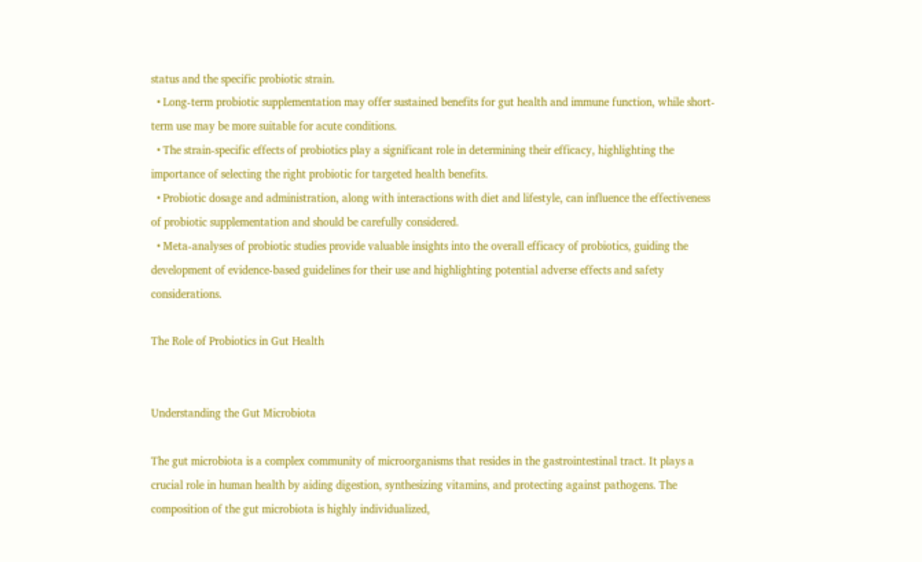status and the specific probiotic strain.
  • Long-term probiotic supplementation may offer sustained benefits for gut health and immune function, while short-term use may be more suitable for acute conditions.
  • The strain-specific effects of probiotics play a significant role in determining their efficacy, highlighting the importance of selecting the right probiotic for targeted health benefits.
  • Probiotic dosage and administration, along with interactions with diet and lifestyle, can influence the effectiveness of probiotic supplementation and should be carefully considered.
  • Meta-analyses of probiotic studies provide valuable insights into the overall efficacy of probiotics, guiding the development of evidence-based guidelines for their use and highlighting potential adverse effects and safety considerations.

The Role of Probiotics in Gut Health


Understanding the Gut Microbiota

The gut microbiota is a complex community of microorganisms that resides in the gastrointestinal tract. It plays a crucial role in human health by aiding digestion, synthesizing vitamins, and protecting against pathogens. The composition of the gut microbiota is highly individualized,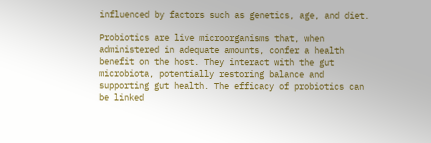influenced by factors such as genetics, age, and diet.

Probiotics are live microorganisms that, when administered in adequate amounts, confer a health benefit on the host. They interact with the gut microbiota, potentially restoring balance and supporting gut health. The efficacy of probiotics can be linked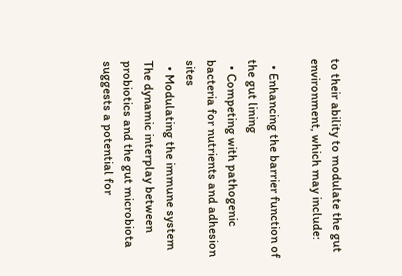to their ability to modulate the gut environment, which may include:

  • Enhancing the barrier function of the gut lining
  • Competing with pathogenic bacteria for nutrients and adhesion sites
  • Modulating the immune system
The dynamic interplay between probiotics and the gut microbiota suggests a potential for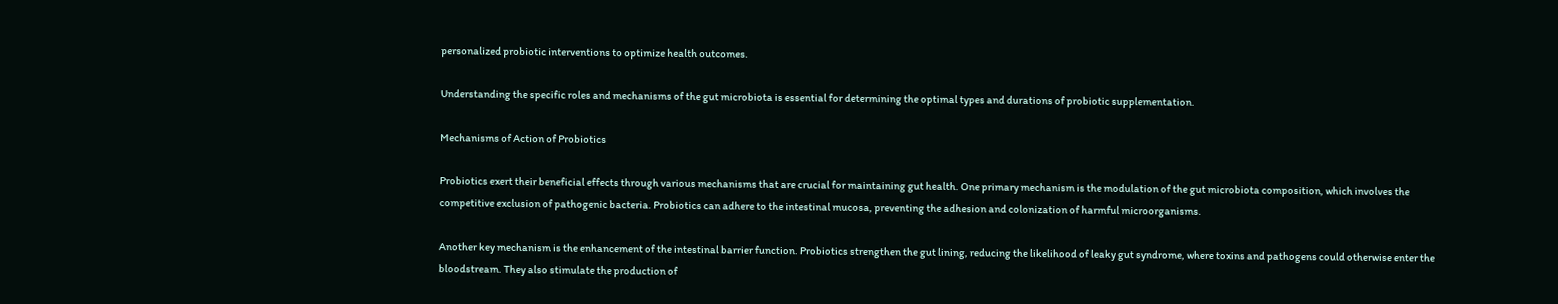personalized probiotic interventions to optimize health outcomes.

Understanding the specific roles and mechanisms of the gut microbiota is essential for determining the optimal types and durations of probiotic supplementation.

Mechanisms of Action of Probiotics

Probiotics exert their beneficial effects through various mechanisms that are crucial for maintaining gut health. One primary mechanism is the modulation of the gut microbiota composition, which involves the competitive exclusion of pathogenic bacteria. Probiotics can adhere to the intestinal mucosa, preventing the adhesion and colonization of harmful microorganisms.

Another key mechanism is the enhancement of the intestinal barrier function. Probiotics strengthen the gut lining, reducing the likelihood of leaky gut syndrome, where toxins and pathogens could otherwise enter the bloodstream. They also stimulate the production of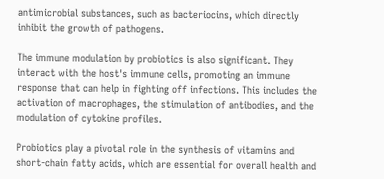antimicrobial substances, such as bacteriocins, which directly inhibit the growth of pathogens.

The immune modulation by probiotics is also significant. They interact with the host's immune cells, promoting an immune response that can help in fighting off infections. This includes the activation of macrophages, the stimulation of antibodies, and the modulation of cytokine profiles.

Probiotics play a pivotal role in the synthesis of vitamins and short-chain fatty acids, which are essential for overall health and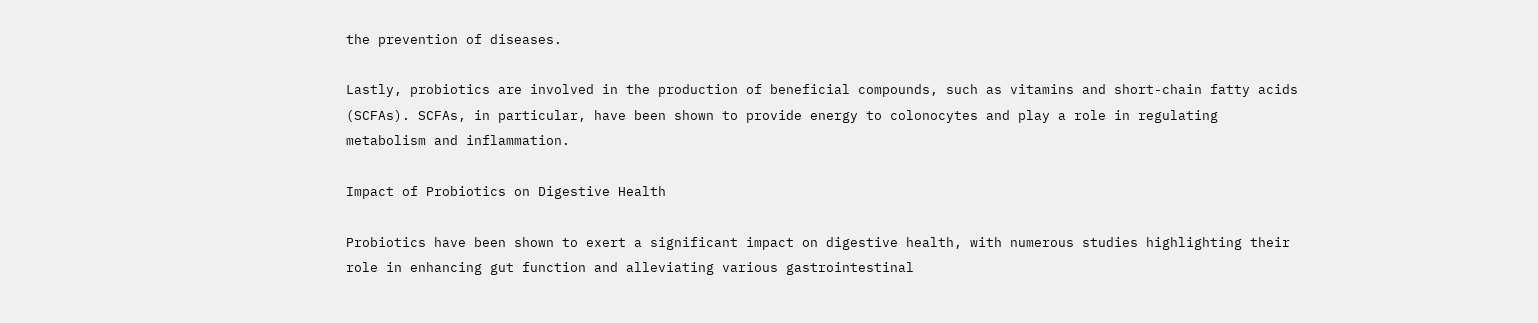the prevention of diseases.

Lastly, probiotics are involved in the production of beneficial compounds, such as vitamins and short-chain fatty acids (SCFAs). SCFAs, in particular, have been shown to provide energy to colonocytes and play a role in regulating metabolism and inflammation.

Impact of Probiotics on Digestive Health

Probiotics have been shown to exert a significant impact on digestive health, with numerous studies highlighting their role in enhancing gut function and alleviating various gastrointestinal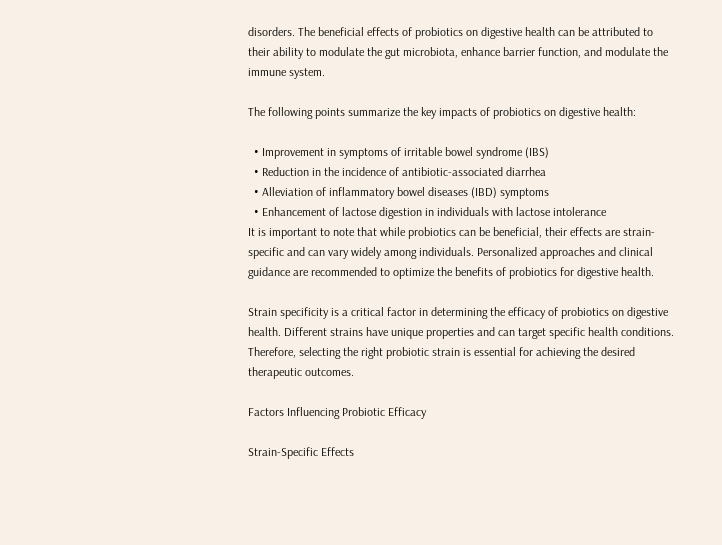disorders. The beneficial effects of probiotics on digestive health can be attributed to their ability to modulate the gut microbiota, enhance barrier function, and modulate the immune system.

The following points summarize the key impacts of probiotics on digestive health:

  • Improvement in symptoms of irritable bowel syndrome (IBS)
  • Reduction in the incidence of antibiotic-associated diarrhea
  • Alleviation of inflammatory bowel diseases (IBD) symptoms
  • Enhancement of lactose digestion in individuals with lactose intolerance
It is important to note that while probiotics can be beneficial, their effects are strain-specific and can vary widely among individuals. Personalized approaches and clinical guidance are recommended to optimize the benefits of probiotics for digestive health.

Strain specificity is a critical factor in determining the efficacy of probiotics on digestive health. Different strains have unique properties and can target specific health conditions. Therefore, selecting the right probiotic strain is essential for achieving the desired therapeutic outcomes.

Factors Influencing Probiotic Efficacy

Strain-Specific Effects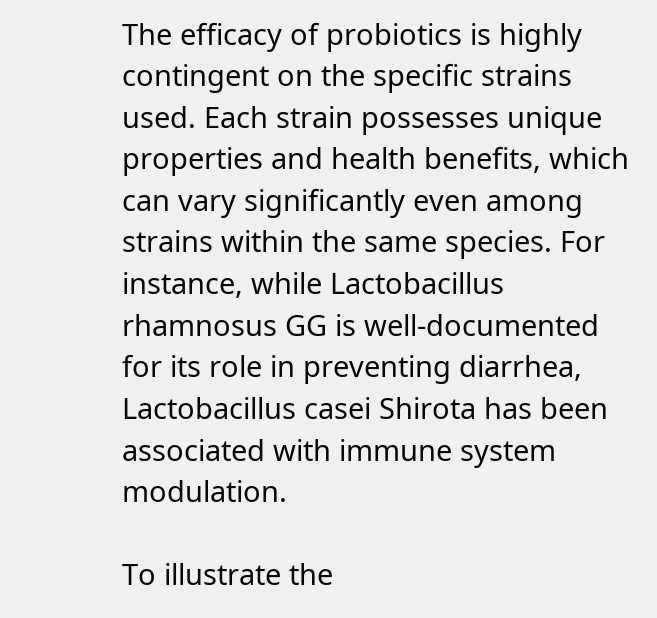The efficacy of probiotics is highly contingent on the specific strains used. Each strain possesses unique properties and health benefits, which can vary significantly even among strains within the same species. For instance, while Lactobacillus rhamnosus GG is well-documented for its role in preventing diarrhea, Lactobacillus casei Shirota has been associated with immune system modulation.

To illustrate the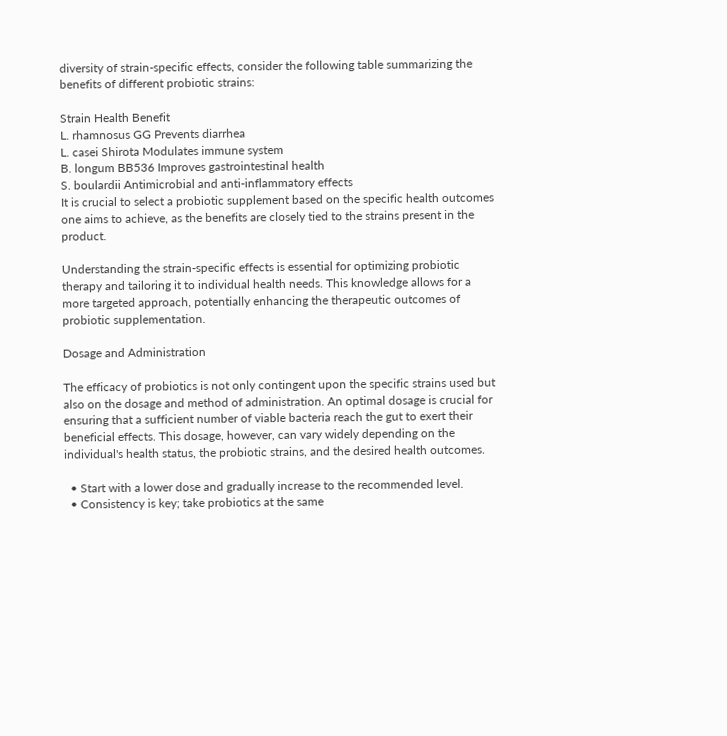diversity of strain-specific effects, consider the following table summarizing the benefits of different probiotic strains:

Strain Health Benefit
L. rhamnosus GG Prevents diarrhea
L. casei Shirota Modulates immune system
B. longum BB536 Improves gastrointestinal health
S. boulardii Antimicrobial and anti-inflammatory effects
It is crucial to select a probiotic supplement based on the specific health outcomes one aims to achieve, as the benefits are closely tied to the strains present in the product.

Understanding the strain-specific effects is essential for optimizing probiotic therapy and tailoring it to individual health needs. This knowledge allows for a more targeted approach, potentially enhancing the therapeutic outcomes of probiotic supplementation.

Dosage and Administration

The efficacy of probiotics is not only contingent upon the specific strains used but also on the dosage and method of administration. An optimal dosage is crucial for ensuring that a sufficient number of viable bacteria reach the gut to exert their beneficial effects. This dosage, however, can vary widely depending on the individual's health status, the probiotic strains, and the desired health outcomes.

  • Start with a lower dose and gradually increase to the recommended level.
  • Consistency is key; take probiotics at the same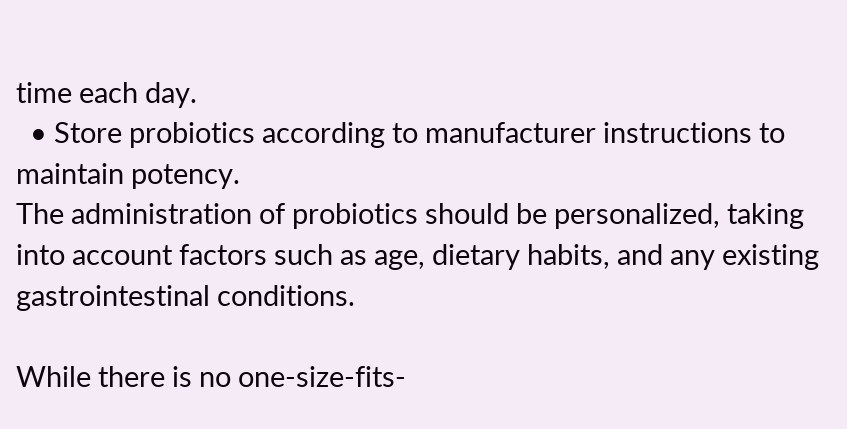time each day.
  • Store probiotics according to manufacturer instructions to maintain potency.
The administration of probiotics should be personalized, taking into account factors such as age, dietary habits, and any existing gastrointestinal conditions.

While there is no one-size-fits-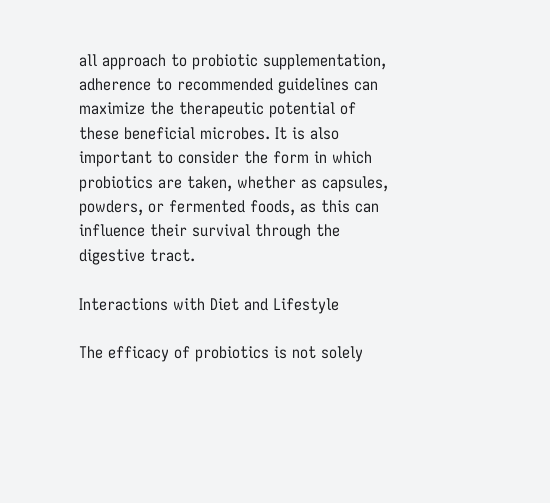all approach to probiotic supplementation, adherence to recommended guidelines can maximize the therapeutic potential of these beneficial microbes. It is also important to consider the form in which probiotics are taken, whether as capsules, powders, or fermented foods, as this can influence their survival through the digestive tract.

Interactions with Diet and Lifestyle

The efficacy of probiotics is not solely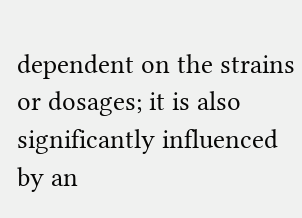dependent on the strains or dosages; it is also significantly influenced by an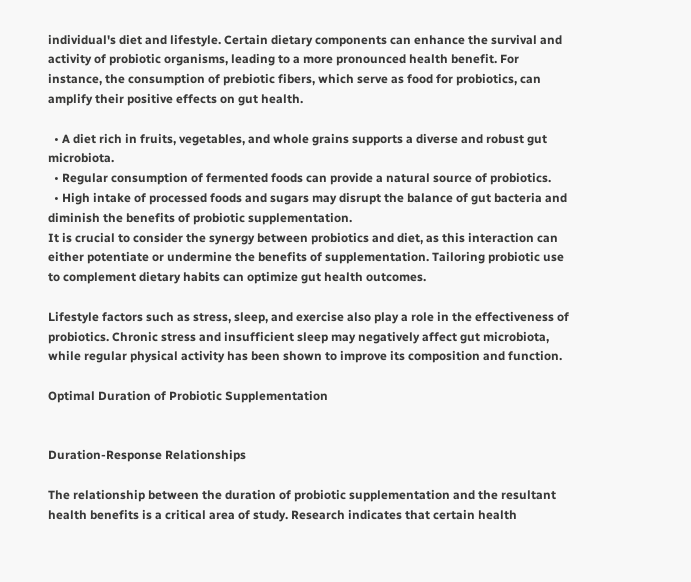individual's diet and lifestyle. Certain dietary components can enhance the survival and activity of probiotic organisms, leading to a more pronounced health benefit. For instance, the consumption of prebiotic fibers, which serve as food for probiotics, can amplify their positive effects on gut health.

  • A diet rich in fruits, vegetables, and whole grains supports a diverse and robust gut microbiota.
  • Regular consumption of fermented foods can provide a natural source of probiotics.
  • High intake of processed foods and sugars may disrupt the balance of gut bacteria and diminish the benefits of probiotic supplementation.
It is crucial to consider the synergy between probiotics and diet, as this interaction can either potentiate or undermine the benefits of supplementation. Tailoring probiotic use to complement dietary habits can optimize gut health outcomes.

Lifestyle factors such as stress, sleep, and exercise also play a role in the effectiveness of probiotics. Chronic stress and insufficient sleep may negatively affect gut microbiota, while regular physical activity has been shown to improve its composition and function.

Optimal Duration of Probiotic Supplementation


Duration-Response Relationships

The relationship between the duration of probiotic supplementation and the resultant health benefits is a critical area of study. Research indicates that certain health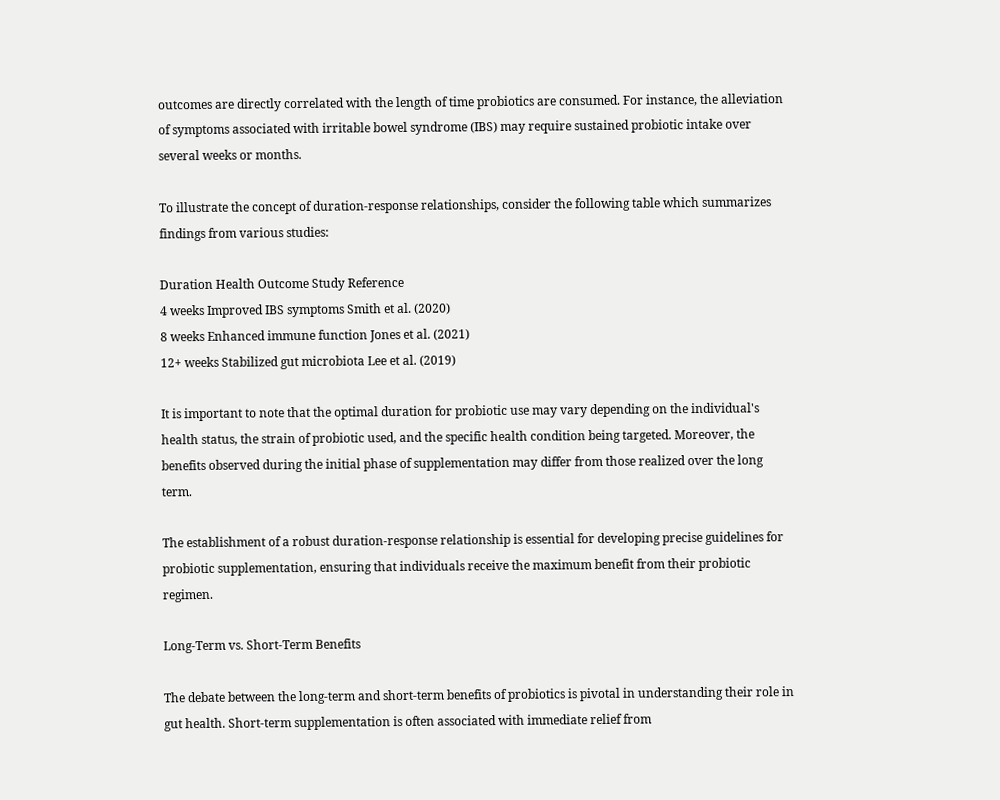outcomes are directly correlated with the length of time probiotics are consumed. For instance, the alleviation of symptoms associated with irritable bowel syndrome (IBS) may require sustained probiotic intake over several weeks or months.

To illustrate the concept of duration-response relationships, consider the following table which summarizes findings from various studies:

Duration Health Outcome Study Reference
4 weeks Improved IBS symptoms Smith et al. (2020)
8 weeks Enhanced immune function Jones et al. (2021)
12+ weeks Stabilized gut microbiota Lee et al. (2019)

It is important to note that the optimal duration for probiotic use may vary depending on the individual's health status, the strain of probiotic used, and the specific health condition being targeted. Moreover, the benefits observed during the initial phase of supplementation may differ from those realized over the long term.

The establishment of a robust duration-response relationship is essential for developing precise guidelines for probiotic supplementation, ensuring that individuals receive the maximum benefit from their probiotic regimen.

Long-Term vs. Short-Term Benefits

The debate between the long-term and short-term benefits of probiotics is pivotal in understanding their role in gut health. Short-term supplementation is often associated with immediate relief from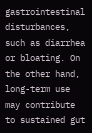gastrointestinal disturbances, such as diarrhea or bloating. On the other hand, long-term use may contribute to sustained gut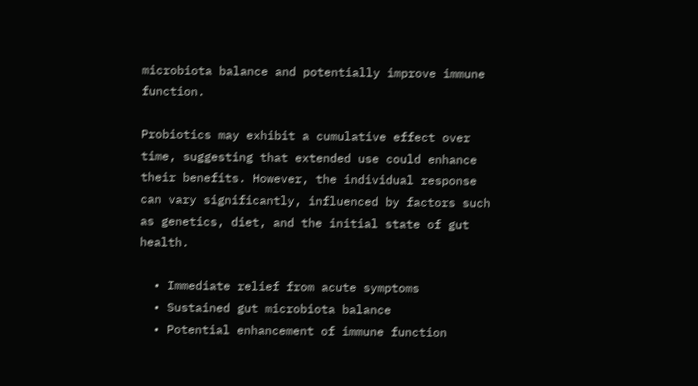microbiota balance and potentially improve immune function.

Probiotics may exhibit a cumulative effect over time, suggesting that extended use could enhance their benefits. However, the individual response can vary significantly, influenced by factors such as genetics, diet, and the initial state of gut health.

  • Immediate relief from acute symptoms
  • Sustained gut microbiota balance
  • Potential enhancement of immune function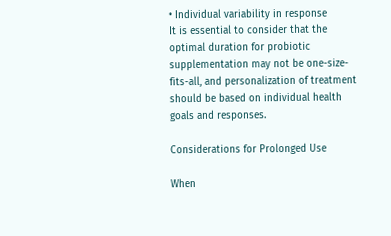• Individual variability in response
It is essential to consider that the optimal duration for probiotic supplementation may not be one-size-fits-all, and personalization of treatment should be based on individual health goals and responses.

Considerations for Prolonged Use

When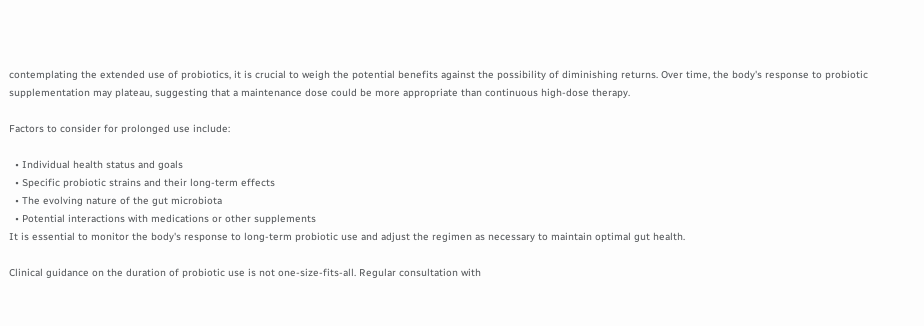contemplating the extended use of probiotics, it is crucial to weigh the potential benefits against the possibility of diminishing returns. Over time, the body's response to probiotic supplementation may plateau, suggesting that a maintenance dose could be more appropriate than continuous high-dose therapy.

Factors to consider for prolonged use include:

  • Individual health status and goals
  • Specific probiotic strains and their long-term effects
  • The evolving nature of the gut microbiota
  • Potential interactions with medications or other supplements
It is essential to monitor the body's response to long-term probiotic use and adjust the regimen as necessary to maintain optimal gut health.

Clinical guidance on the duration of probiotic use is not one-size-fits-all. Regular consultation with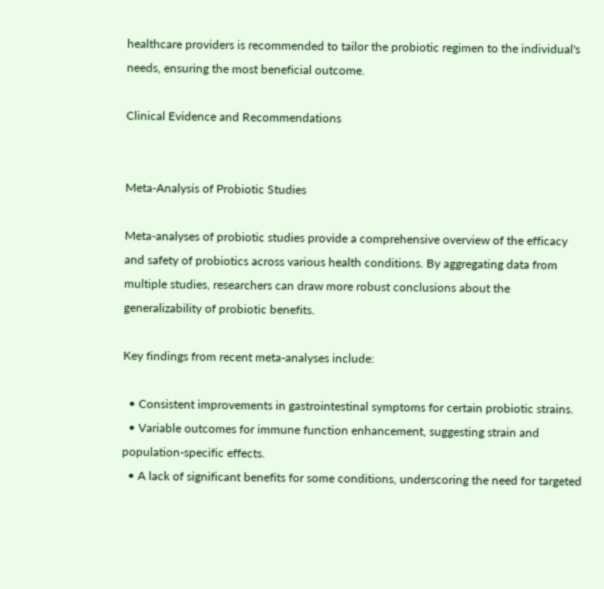healthcare providers is recommended to tailor the probiotic regimen to the individual's needs, ensuring the most beneficial outcome.

Clinical Evidence and Recommendations


Meta-Analysis of Probiotic Studies

Meta-analyses of probiotic studies provide a comprehensive overview of the efficacy and safety of probiotics across various health conditions. By aggregating data from multiple studies, researchers can draw more robust conclusions about the generalizability of probiotic benefits.

Key findings from recent meta-analyses include:

  • Consistent improvements in gastrointestinal symptoms for certain probiotic strains.
  • Variable outcomes for immune function enhancement, suggesting strain and population-specific effects.
  • A lack of significant benefits for some conditions, underscoring the need for targeted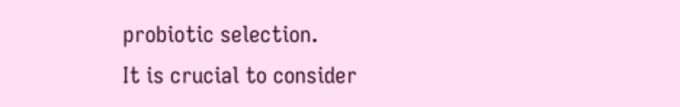probiotic selection.
It is crucial to consider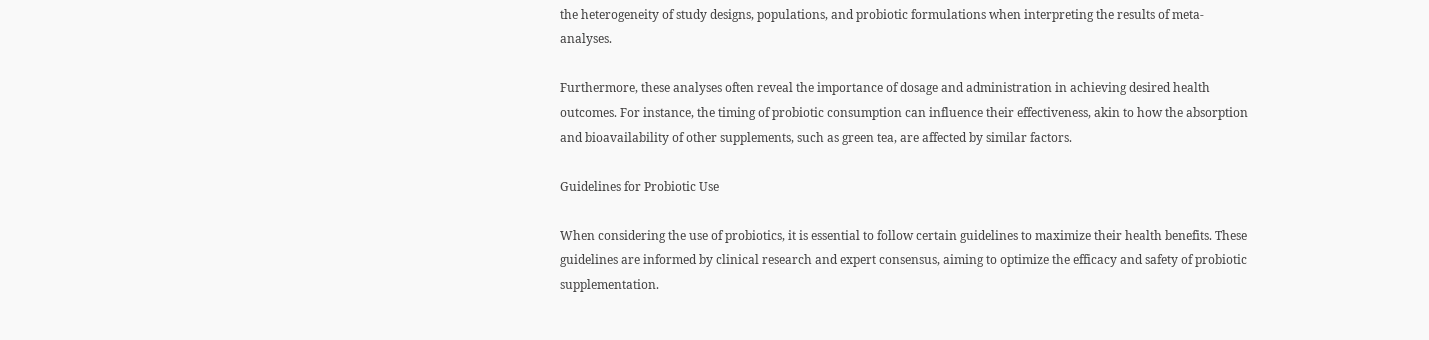the heterogeneity of study designs, populations, and probiotic formulations when interpreting the results of meta-analyses.

Furthermore, these analyses often reveal the importance of dosage and administration in achieving desired health outcomes. For instance, the timing of probiotic consumption can influence their effectiveness, akin to how the absorption and bioavailability of other supplements, such as green tea, are affected by similar factors.

Guidelines for Probiotic Use

When considering the use of probiotics, it is essential to follow certain guidelines to maximize their health benefits. These guidelines are informed by clinical research and expert consensus, aiming to optimize the efficacy and safety of probiotic supplementation.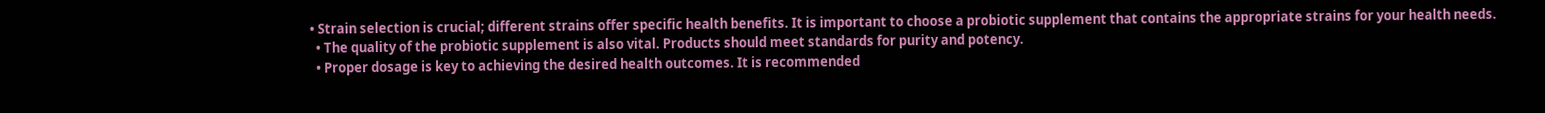• Strain selection is crucial; different strains offer specific health benefits. It is important to choose a probiotic supplement that contains the appropriate strains for your health needs.
  • The quality of the probiotic supplement is also vital. Products should meet standards for purity and potency.
  • Proper dosage is key to achieving the desired health outcomes. It is recommended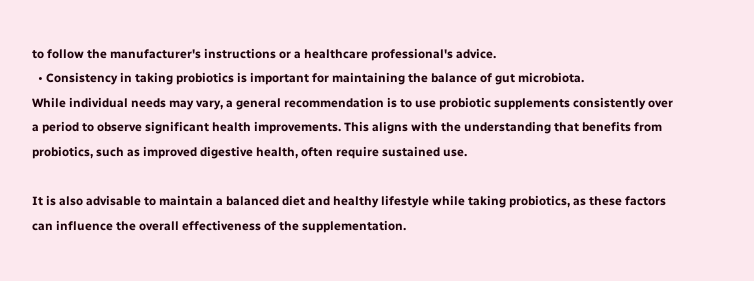to follow the manufacturer's instructions or a healthcare professional's advice.
  • Consistency in taking probiotics is important for maintaining the balance of gut microbiota.
While individual needs may vary, a general recommendation is to use probiotic supplements consistently over a period to observe significant health improvements. This aligns with the understanding that benefits from probiotics, such as improved digestive health, often require sustained use.

It is also advisable to maintain a balanced diet and healthy lifestyle while taking probiotics, as these factors can influence the overall effectiveness of the supplementation.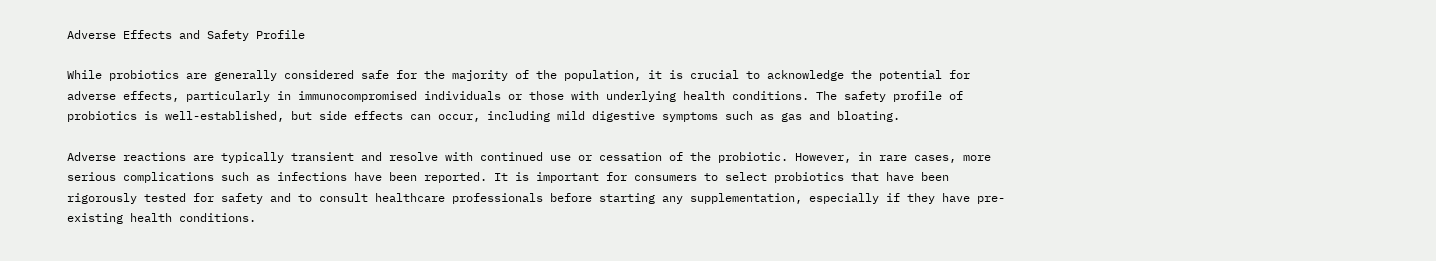Adverse Effects and Safety Profile

While probiotics are generally considered safe for the majority of the population, it is crucial to acknowledge the potential for adverse effects, particularly in immunocompromised individuals or those with underlying health conditions. The safety profile of probiotics is well-established, but side effects can occur, including mild digestive symptoms such as gas and bloating.

Adverse reactions are typically transient and resolve with continued use or cessation of the probiotic. However, in rare cases, more serious complications such as infections have been reported. It is important for consumers to select probiotics that have been rigorously tested for safety and to consult healthcare professionals before starting any supplementation, especially if they have pre-existing health conditions.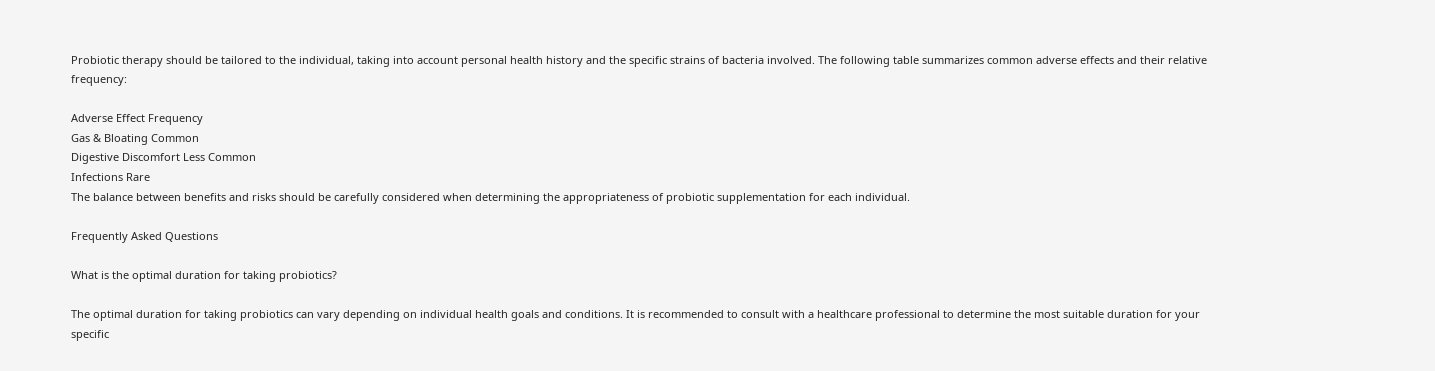Probiotic therapy should be tailored to the individual, taking into account personal health history and the specific strains of bacteria involved. The following table summarizes common adverse effects and their relative frequency:

Adverse Effect Frequency
Gas & Bloating Common
Digestive Discomfort Less Common
Infections Rare
The balance between benefits and risks should be carefully considered when determining the appropriateness of probiotic supplementation for each individual.

Frequently Asked Questions

What is the optimal duration for taking probiotics?

The optimal duration for taking probiotics can vary depending on individual health goals and conditions. It is recommended to consult with a healthcare professional to determine the most suitable duration for your specific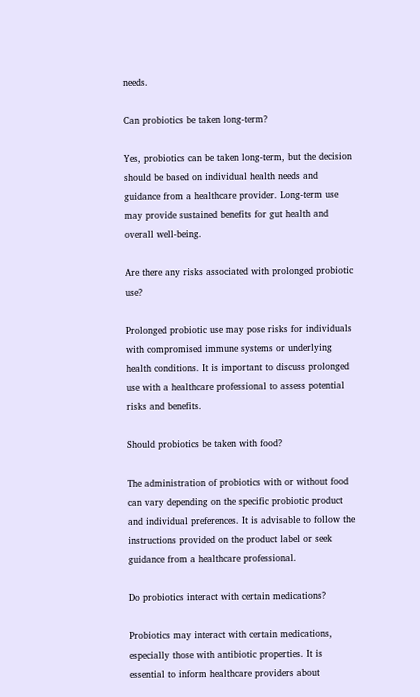needs.

Can probiotics be taken long-term?

Yes, probiotics can be taken long-term, but the decision should be based on individual health needs and guidance from a healthcare provider. Long-term use may provide sustained benefits for gut health and overall well-being.

Are there any risks associated with prolonged probiotic use?

Prolonged probiotic use may pose risks for individuals with compromised immune systems or underlying health conditions. It is important to discuss prolonged use with a healthcare professional to assess potential risks and benefits.

Should probiotics be taken with food?

The administration of probiotics with or without food can vary depending on the specific probiotic product and individual preferences. It is advisable to follow the instructions provided on the product label or seek guidance from a healthcare professional.

Do probiotics interact with certain medications?

Probiotics may interact with certain medications, especially those with antibiotic properties. It is essential to inform healthcare providers about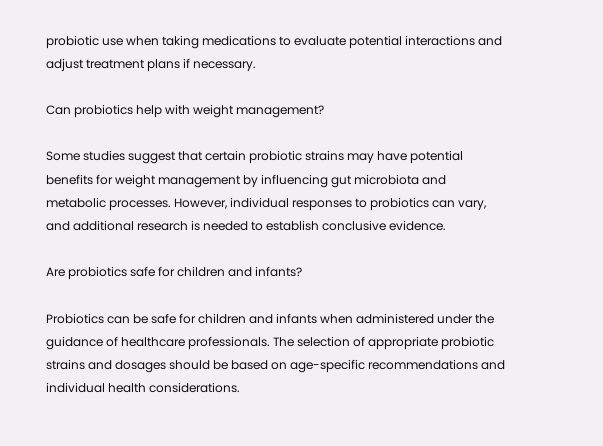probiotic use when taking medications to evaluate potential interactions and adjust treatment plans if necessary.

Can probiotics help with weight management?

Some studies suggest that certain probiotic strains may have potential benefits for weight management by influencing gut microbiota and metabolic processes. However, individual responses to probiotics can vary, and additional research is needed to establish conclusive evidence.

Are probiotics safe for children and infants?

Probiotics can be safe for children and infants when administered under the guidance of healthcare professionals. The selection of appropriate probiotic strains and dosages should be based on age-specific recommendations and individual health considerations.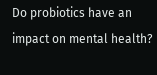Do probiotics have an impact on mental health?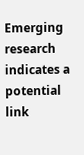Emerging research indicates a potential link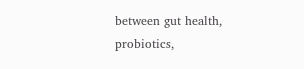between gut health, probiotics,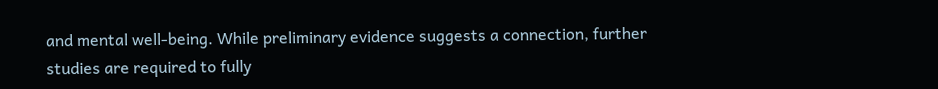and mental well-being. While preliminary evidence suggests a connection, further studies are required to fully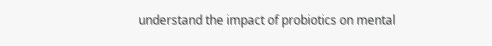understand the impact of probiotics on mental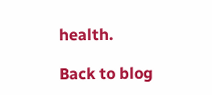health.

Back to blog